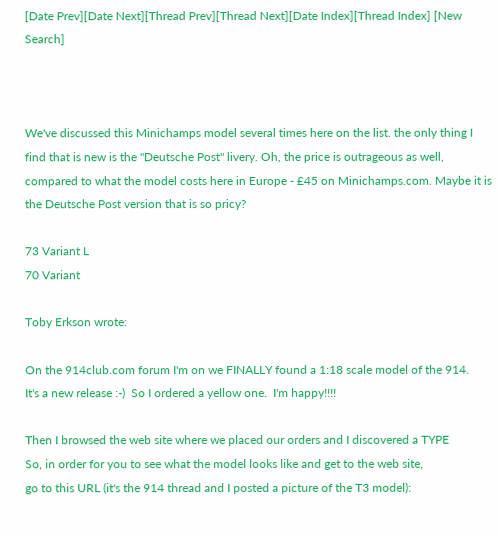[Date Prev][Date Next][Thread Prev][Thread Next][Date Index][Thread Index] [New Search]



We've discussed this Minichamps model several times here on the list. the only thing I find that is new is the "Deutsche Post" livery. Oh, the price is outrageous as well, compared to what the model costs here in Europe - £45 on Minichamps.com. Maybe it is the Deutsche Post version that is so pricy?

73 Variant L
70 Variant

Toby Erkson wrote:

On the 914club.com forum I'm on we FINALLY found a 1:18 scale model of the 914.
It's a new release :-)  So I ordered a yellow one.  I'm happy!!!!

Then I browsed the web site where we placed our orders and I discovered a TYPE
So, in order for you to see what the model looks like and get to the web site,
go to this URL (it's the 914 thread and I posted a picture of the T3 model):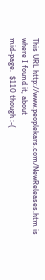This URL http://www.peoplekars.com/NewReleases.htm is where I found it, about
mid-page.  $110 though :-(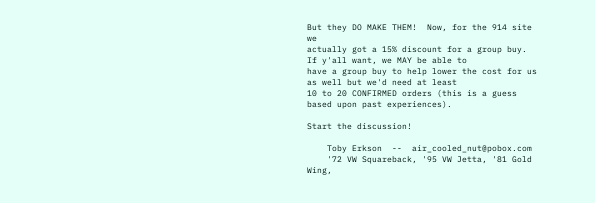But they DO MAKE THEM!  Now, for the 914 site we
actually got a 15% discount for a group buy.  If y'all want, we MAY be able to
have a group buy to help lower the cost for us as well but we'd need at least
10 to 20 CONFIRMED orders (this is a guess based upon past experiences).

Start the discussion!

    Toby Erkson  --  air_cooled_nut@pobox.com
    '72 VW Squareback, '95 VW Jetta, '81 Gold Wing,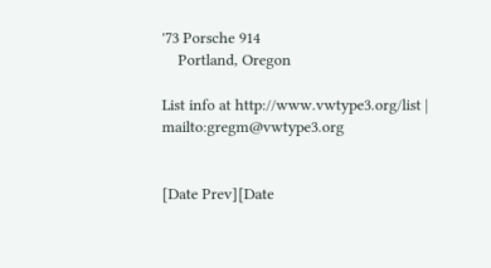'73 Porsche 914
    Portland, Oregon

List info at http://www.vwtype3.org/list | mailto:gregm@vwtype3.org


[Date Prev][Date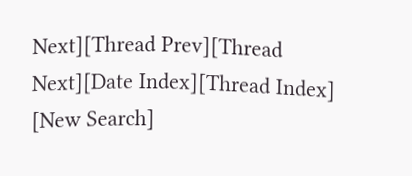Next][Thread Prev][Thread Next][Date Index][Thread Index] [New Search]